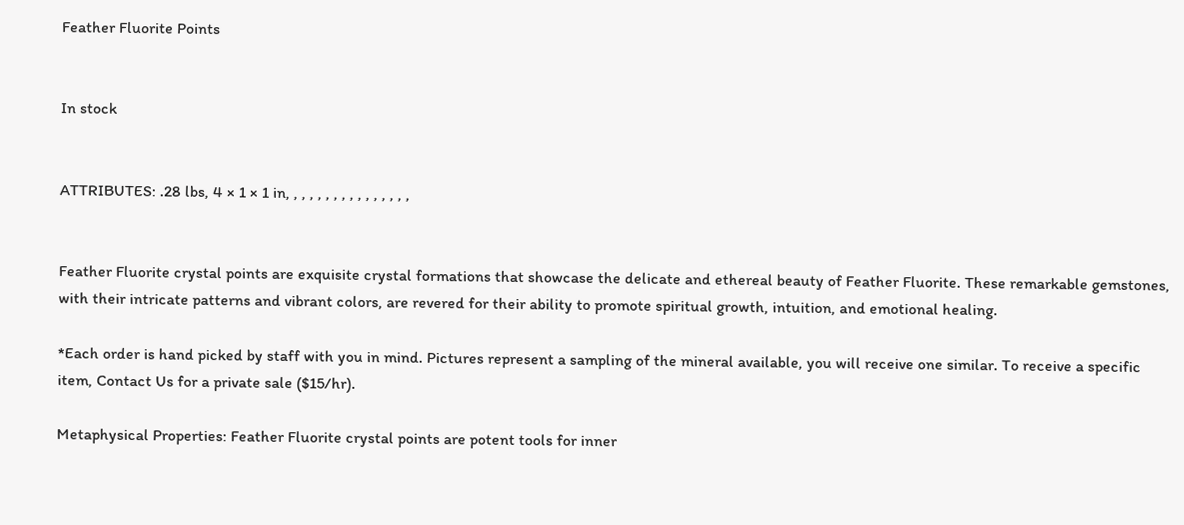Feather Fluorite Points


In stock


ATTRIBUTES: .28 lbs, 4 × 1 × 1 in, , , , , , , , , , , , , , , ,


Feather Fluorite crystal points are exquisite crystal formations that showcase the delicate and ethereal beauty of Feather Fluorite. These remarkable gemstones, with their intricate patterns and vibrant colors, are revered for their ability to promote spiritual growth, intuition, and emotional healing.

*Each order is hand picked by staff with you in mind. Pictures represent a sampling of the mineral available, you will receive one similar. To receive a specific item, Contact Us for a private sale ($15/hr).

Metaphysical Properties: Feather Fluorite crystal points are potent tools for inner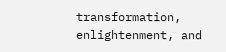transformation, enlightenment, and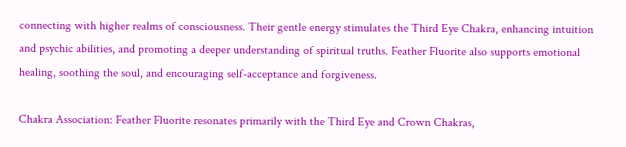connecting with higher realms of consciousness. Their gentle energy stimulates the Third Eye Chakra, enhancing intuition and psychic abilities, and promoting a deeper understanding of spiritual truths. Feather Fluorite also supports emotional healing, soothing the soul, and encouraging self-acceptance and forgiveness.

Chakra Association: Feather Fluorite resonates primarily with the Third Eye and Crown Chakras,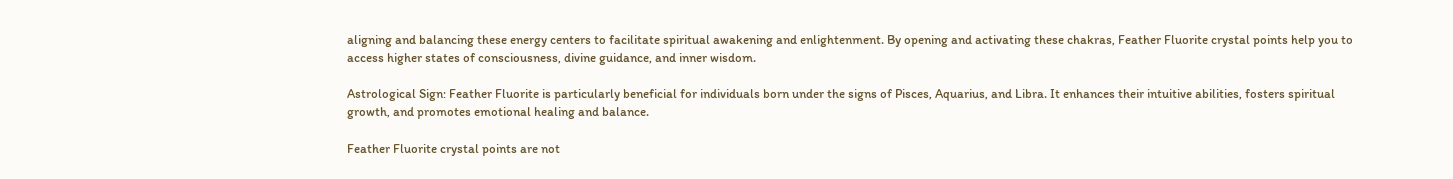aligning and balancing these energy centers to facilitate spiritual awakening and enlightenment. By opening and activating these chakras, Feather Fluorite crystal points help you to access higher states of consciousness, divine guidance, and inner wisdom.

Astrological Sign: Feather Fluorite is particularly beneficial for individuals born under the signs of Pisces, Aquarius, and Libra. It enhances their intuitive abilities, fosters spiritual growth, and promotes emotional healing and balance.

Feather Fluorite crystal points are not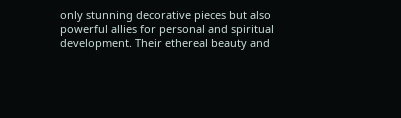only stunning decorative pieces but also powerful allies for personal and spiritual development. Their ethereal beauty and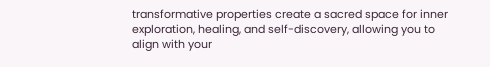transformative properties create a sacred space for inner exploration, healing, and self-discovery, allowing you to align with your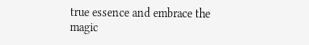true essence and embrace the magic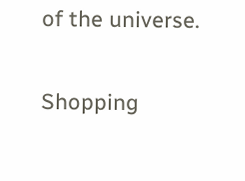of the universe.

Shopping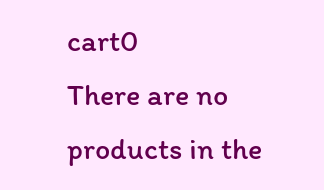cart0
There are no products in the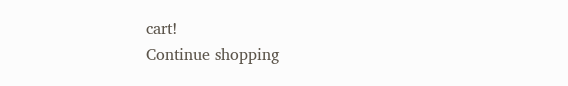cart!
Continue shopping